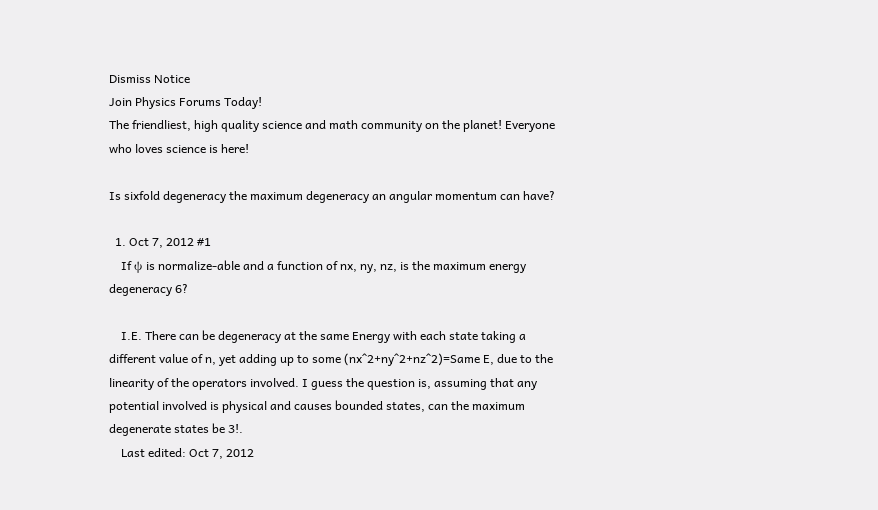Dismiss Notice
Join Physics Forums Today!
The friendliest, high quality science and math community on the planet! Everyone who loves science is here!

Is sixfold degeneracy the maximum degeneracy an angular momentum can have?

  1. Oct 7, 2012 #1
    If ψ is normalize-able and a function of nx, ny, nz, is the maximum energy degeneracy 6?

    I.E. There can be degeneracy at the same Energy with each state taking a different value of n, yet adding up to some (nx^2+ny^2+nz^2)=Same E, due to the linearity of the operators involved. I guess the question is, assuming that any potential involved is physical and causes bounded states, can the maximum degenerate states be 3!.
    Last edited: Oct 7, 2012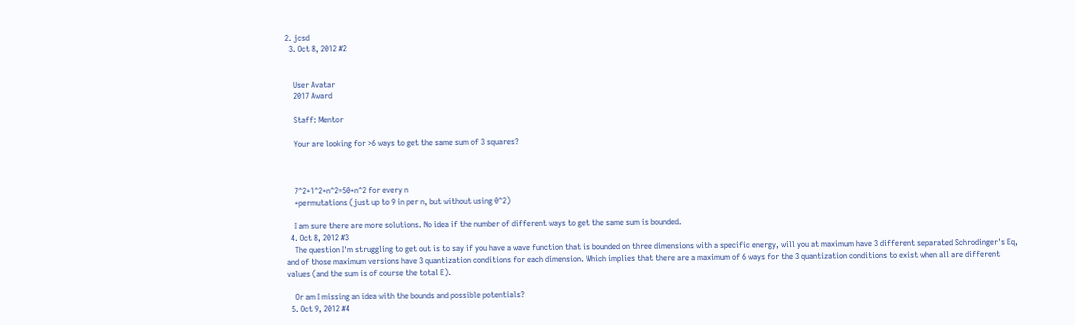2. jcsd
  3. Oct 8, 2012 #2


    User Avatar
    2017 Award

    Staff: Mentor

    Your are looking for >6 ways to get the same sum of 3 squares?



    7^2+1^2+n^2=50+n^2 for every n
    +permutations (just up to 9 in per n, but without using 0^2)

    I am sure there are more solutions. No idea if the number of different ways to get the same sum is bounded.
  4. Oct 8, 2012 #3
    The question I'm struggling to get out is to say if you have a wave function that is bounded on three dimensions with a specific energy, will you at maximum have 3 different separated Schrodinger's Eq, and of those maximum versions have 3 quantization conditions for each dimension. Which implies that there are a maximum of 6 ways for the 3 quantization conditions to exist when all are different values (and the sum is of course the total E).

    Or am I missing an idea with the bounds and possible potentials?
  5. Oct 9, 2012 #4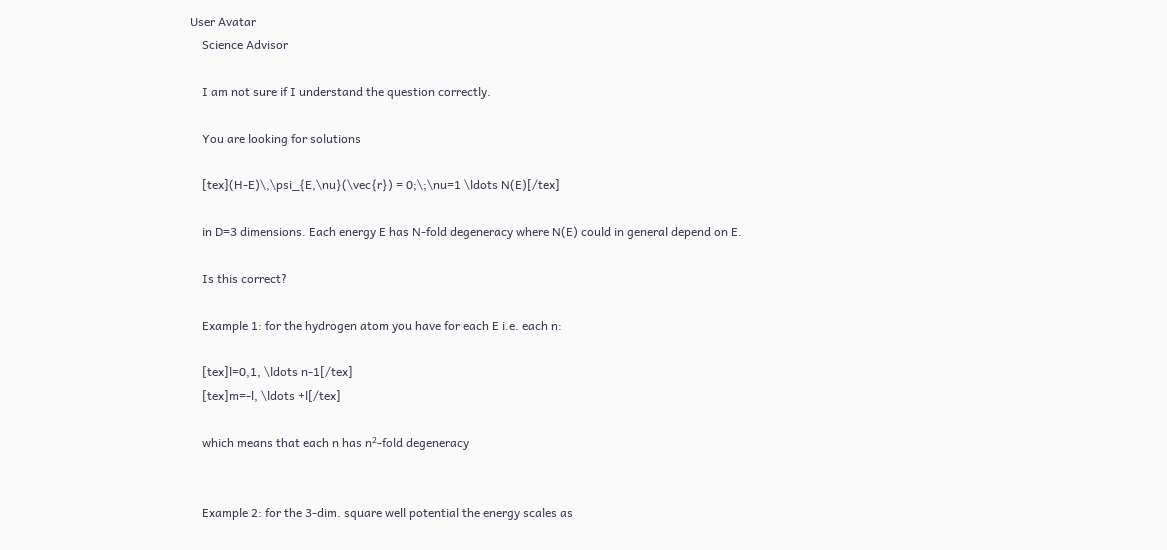User Avatar
    Science Advisor

    I am not sure if I understand the question correctly.

    You are looking for solutions

    [tex](H-E)\,\psi_{E,\nu}(\vec{r}) = 0;\;\nu=1 \ldots N(E)[/tex]

    in D=3 dimensions. Each energy E has N-fold degeneracy where N(E) could in general depend on E.

    Is this correct?

    Example 1: for the hydrogen atom you have for each E i.e. each n:

    [tex]l=0,1, \ldots n-1[/tex]
    [tex]m=-l, \ldots +l[/tex]

    which means that each n has n²-fold degeneracy


    Example 2: for the 3-dim. square well potential the energy scales as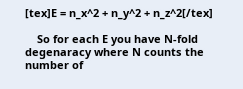[tex]E = n_x^2 + n_y^2 + n_z^2[/tex]

    So for each E you have N-fold degenaracy where N counts the number of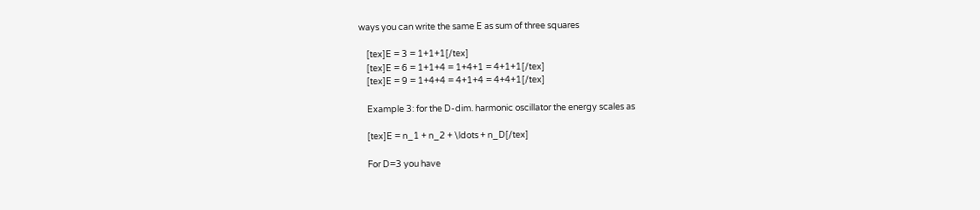ways you can write the same E as sum of three squares

    [tex]E = 3 = 1+1+1[/tex]
    [tex]E = 6 = 1+1+4 = 1+4+1 = 4+1+1[/tex]
    [tex]E = 9 = 1+4+4 = 4+1+4 = 4+4+1[/tex]

    Example 3: for the D-dim. harmonic oscillator the energy scales as

    [tex]E = n_1 + n_2 + \ldots + n_D[/tex]

    For D=3 you have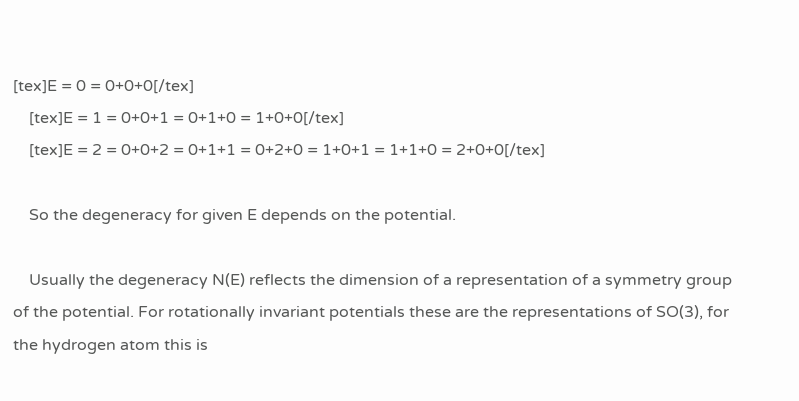[tex]E = 0 = 0+0+0[/tex]
    [tex]E = 1 = 0+0+1 = 0+1+0 = 1+0+0[/tex]
    [tex]E = 2 = 0+0+2 = 0+1+1 = 0+2+0 = 1+0+1 = 1+1+0 = 2+0+0[/tex]

    So the degeneracy for given E depends on the potential.

    Usually the degeneracy N(E) reflects the dimension of a representation of a symmetry group of the potential. For rotationally invariant potentials these are the representations of SO(3), for the hydrogen atom this is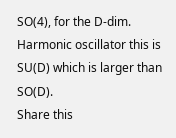SO(4), for the D-dim. Harmonic oscillator this is SU(D) which is larger than SO(D).
Share this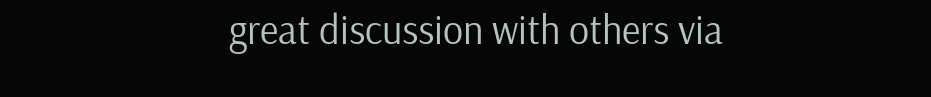great discussion with others via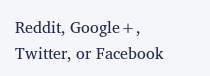Reddit, Google+, Twitter, or Facebook